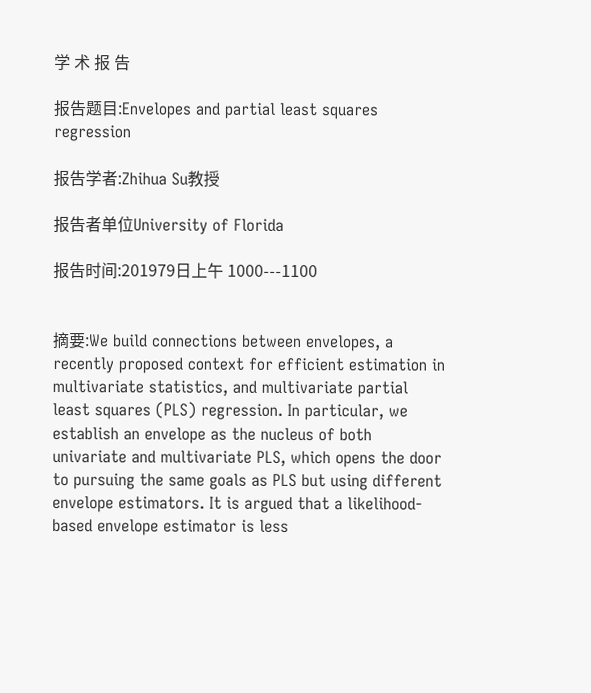学 术 报 告

报告题目:Envelopes and partial least squares regression

报告学者:Zhihua Su教授

报告者单位University of Florida

报告时间:201979日上午 1000---1100


摘要:We build connections between envelopes, a recently proposed context for efficient estimation in multivariate statistics, and multivariate partial least squares (PLS) regression. In particular, we establish an envelope as the nucleus of both univariate and multivariate PLS, which opens the door to pursuing the same goals as PLS but using different envelope estimators. It is argued that a likelihood-based envelope estimator is less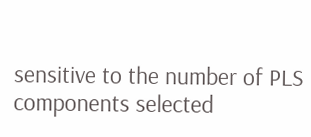sensitive to the number of PLS components selected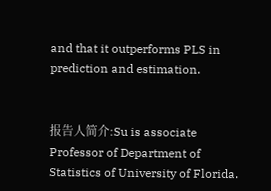and that it outperforms PLS in prediction and estimation.


报告人简介:Su is associate Professor of Department of Statistics of University of Florida.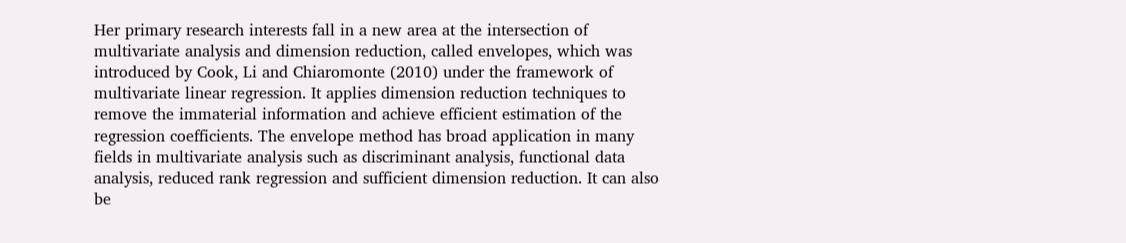Her primary research interests fall in a new area at the intersection of multivariate analysis and dimension reduction, called envelopes, which was introduced by Cook, Li and Chiaromonte (2010) under the framework of multivariate linear regression. It applies dimension reduction techniques to remove the immaterial information and achieve efficient estimation of the regression coefficients. The envelope method has broad application in many fields in multivariate analysis such as discriminant analysis, functional data analysis, reduced rank regression and sufficient dimension reduction. It can also be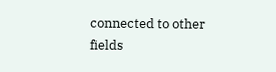connected to other fields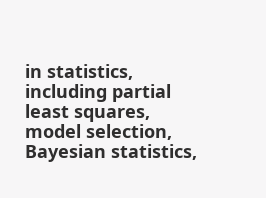in statistics, including partial least squares, model selection, Bayesian statistics,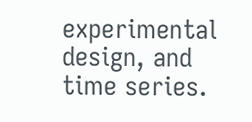experimental design, and time series.